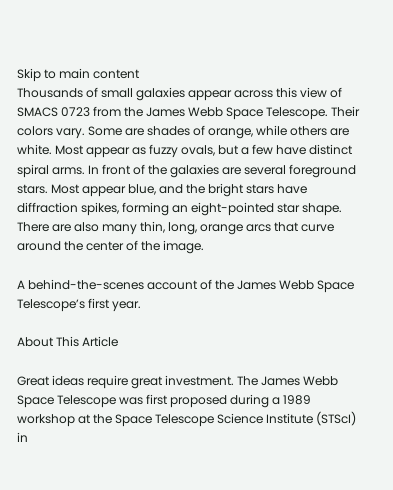Skip to main content
Thousands of small galaxies appear across this view of SMACS 0723 from the James Webb Space Telescope. Their colors vary. Some are shades of orange, while others are white. Most appear as fuzzy ovals, but a few have distinct spiral arms. In front of the galaxies are several foreground stars. Most appear blue, and the bright stars have diffraction spikes, forming an eight-pointed star shape. There are also many thin, long, orange arcs that curve around the center of the image.

A behind-the-scenes account of the James Webb Space Telescope’s first year.

About This Article

Great ideas require great investment. The James Webb Space Telescope was first proposed during a 1989 workshop at the Space Telescope Science Institute (STScI) in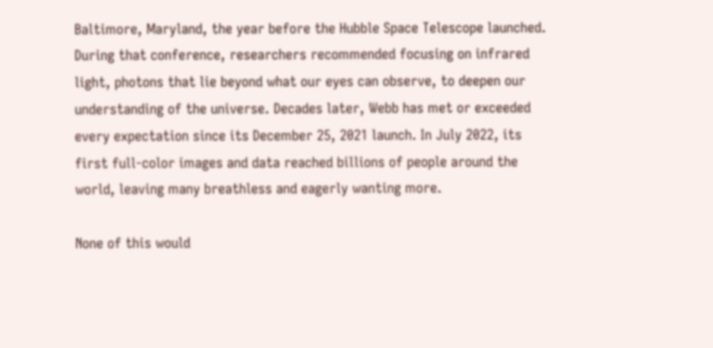Baltimore, Maryland, the year before the Hubble Space Telescope launched. During that conference, researchers recommended focusing on infrared light, photons that lie beyond what our eyes can observe, to deepen our understanding of the universe. Decades later, Webb has met or exceeded every expectation since its December 25, 2021 launch. In July 2022, its first full-color images and data reached billions of people around the world, leaving many breathless and eagerly wanting more.

None of this would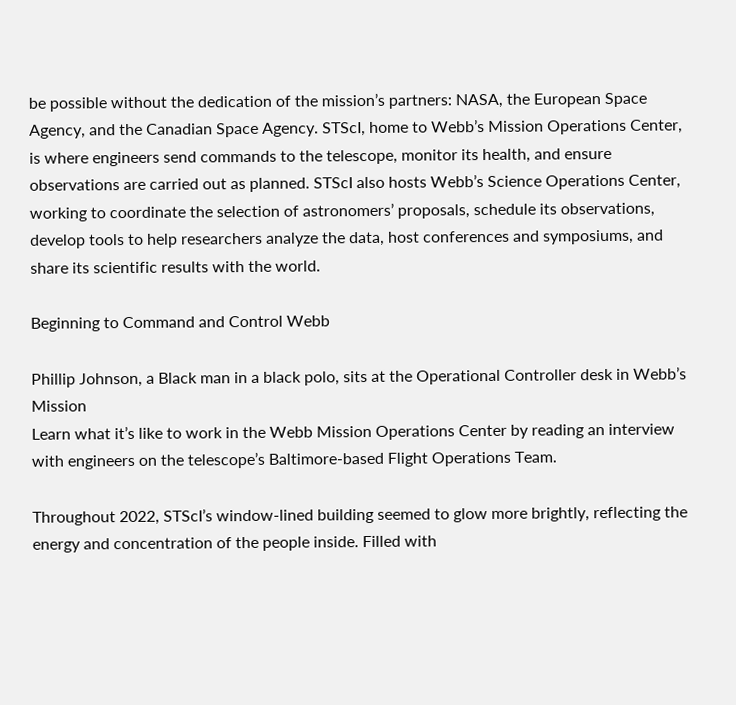be possible without the dedication of the mission’s partners: NASA, the European Space Agency, and the Canadian Space Agency. STScI, home to Webb’s Mission Operations Center, is where engineers send commands to the telescope, monitor its health, and ensure observations are carried out as planned. STScI also hosts Webb’s Science Operations Center, working to coordinate the selection of astronomers’ proposals, schedule its observations, develop tools to help researchers analyze the data, host conferences and symposiums, and share its scientific results with the world.

Beginning to Command and Control Webb

Phillip Johnson, a Black man in a black polo, sits at the Operational Controller desk in Webb’s Mission
Learn what it’s like to work in the Webb Mission Operations Center by reading an interview with engineers on the telescope’s Baltimore-based Flight Operations Team.

Throughout 2022, STScI’s window-lined building seemed to glow more brightly, reflecting the energy and concentration of the people inside. Filled with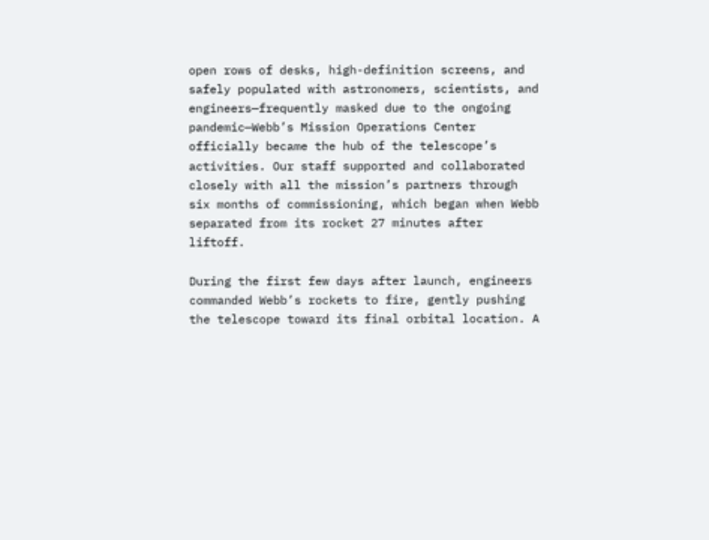open rows of desks, high-definition screens, and safely populated with astronomers, scientists, and engineers—frequently masked due to the ongoing pandemic—Webb’s Mission Operations Center officially became the hub of the telescope’s activities. Our staff supported and collaborated closely with all the mission’s partners through six months of commissioning, which began when Webb separated from its rocket 27 minutes after liftoff.

During the first few days after launch, engineers commanded Webb’s rockets to fire, gently pushing the telescope toward its final orbital location. A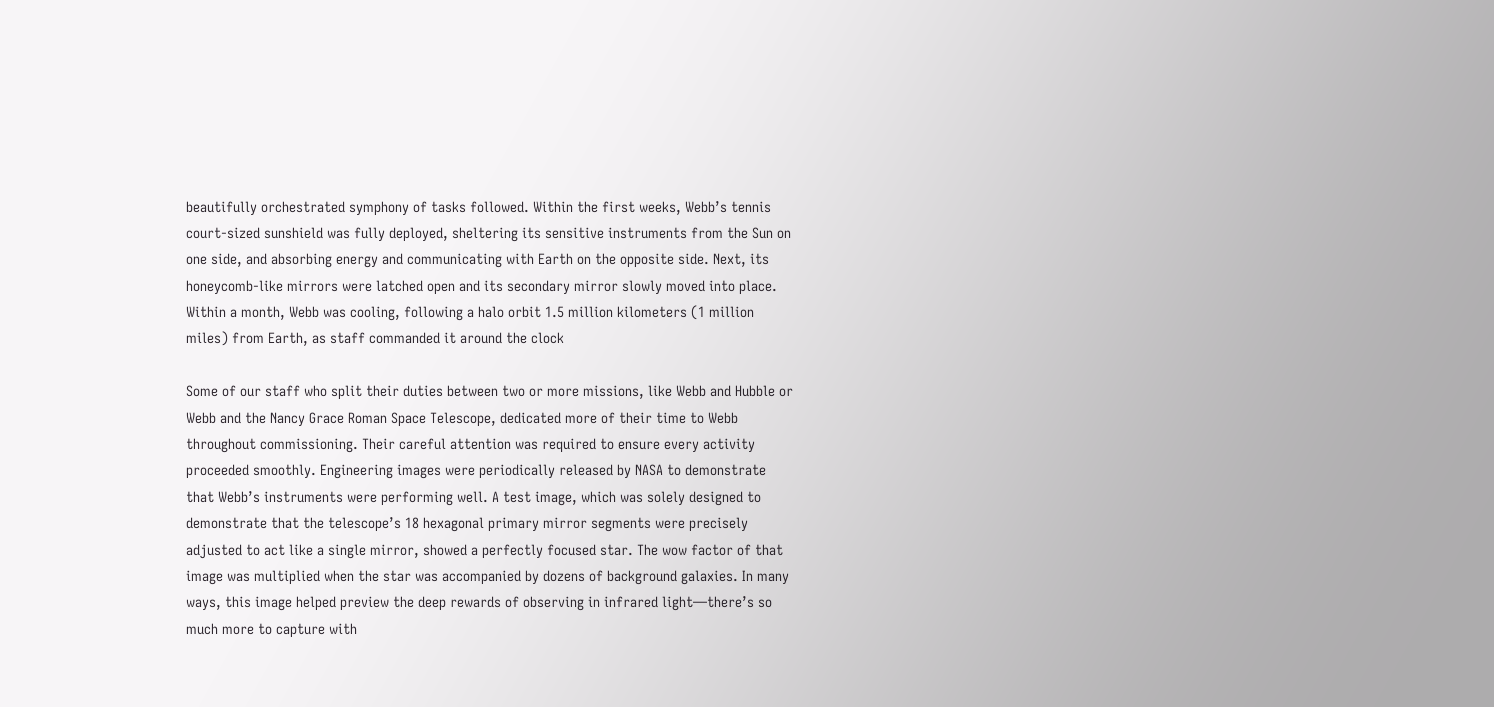beautifully orchestrated symphony of tasks followed. Within the first weeks, Webb’s tennis court-sized sunshield was fully deployed, sheltering its sensitive instruments from the Sun on one side, and absorbing energy and communicating with Earth on the opposite side. Next, its honeycomb-like mirrors were latched open and its secondary mirror slowly moved into place. Within a month, Webb was cooling, following a halo orbit 1.5 million kilometers (1 million miles) from Earth, as staff commanded it around the clock

Some of our staff who split their duties between two or more missions, like Webb and Hubble or Webb and the Nancy Grace Roman Space Telescope, dedicated more of their time to Webb throughout commissioning. Their careful attention was required to ensure every activity proceeded smoothly. Engineering images were periodically released by NASA to demonstrate that Webb’s instruments were performing well. A test image, which was solely designed to demonstrate that the telescope’s 18 hexagonal primary mirror segments were precisely adjusted to act like a single mirror, showed a perfectly focused star. The wow factor of that image was multiplied when the star was accompanied by dozens of background galaxies. In many ways, this image helped preview the deep rewards of observing in infrared light—there’s so much more to capture with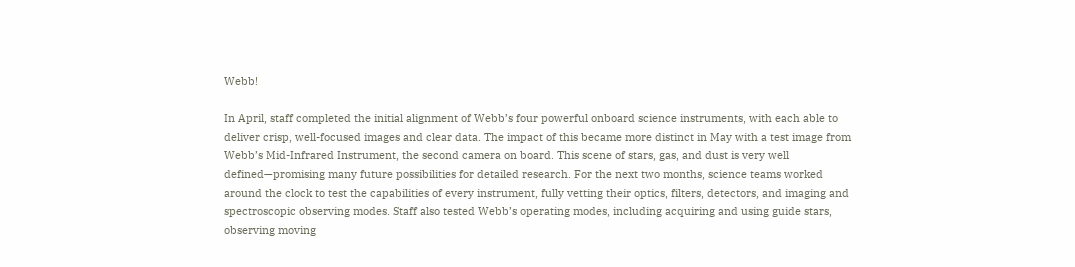Webb!

In April, staff completed the initial alignment of Webb’s four powerful onboard science instruments, with each able to deliver crisp, well-focused images and clear data. The impact of this became more distinct in May with a test image from Webb’s Mid-Infrared Instrument, the second camera on board. This scene of stars, gas, and dust is very well defined—promising many future possibilities for detailed research. For the next two months, science teams worked around the clock to test the capabilities of every instrument, fully vetting their optics, filters, detectors, and imaging and spectroscopic observing modes. Staff also tested Webb’s operating modes, including acquiring and using guide stars, observing moving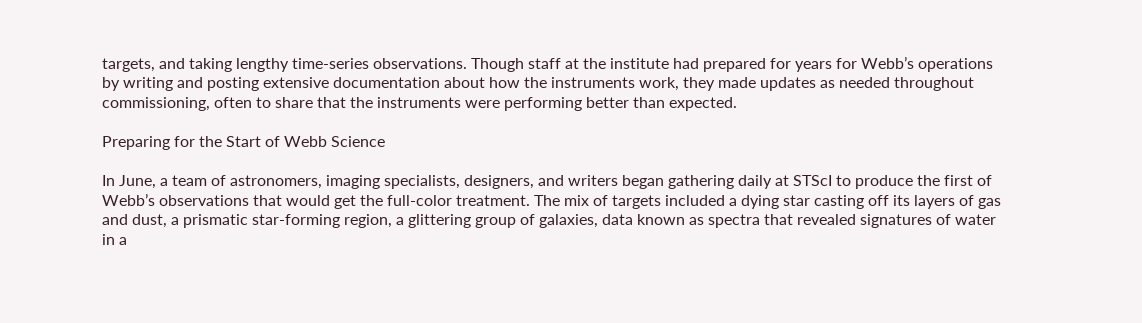targets, and taking lengthy time-series observations. Though staff at the institute had prepared for years for Webb’s operations by writing and posting extensive documentation about how the instruments work, they made updates as needed throughout commissioning, often to share that the instruments were performing better than expected.

Preparing for the Start of Webb Science

In June, a team of astronomers, imaging specialists, designers, and writers began gathering daily at STScI to produce the first of Webb’s observations that would get the full-color treatment. The mix of targets included a dying star casting off its layers of gas and dust, a prismatic star-forming region, a glittering group of galaxies, data known as spectra that revealed signatures of water in a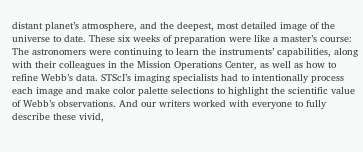distant planet’s atmosphere, and the deepest, most detailed image of the universe to date. These six weeks of preparation were like a master’s course: The astronomers were continuing to learn the instruments’ capabilities, along with their colleagues in the Mission Operations Center, as well as how to refine Webb’s data. STScI’s imaging specialists had to intentionally process each image and make color palette selections to highlight the scientific value of Webb’s observations. And our writers worked with everyone to fully describe these vivid,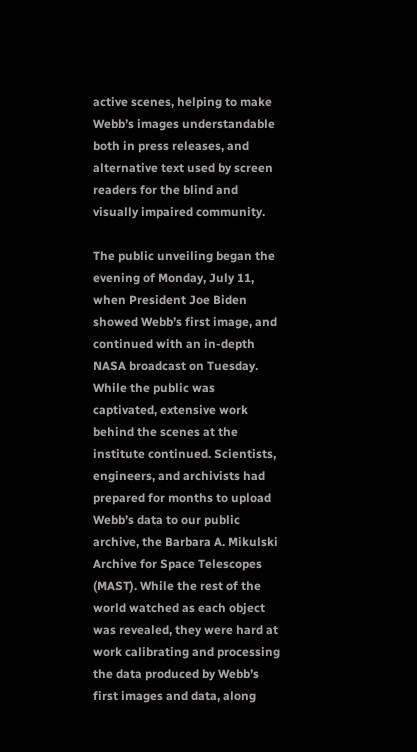active scenes, helping to make Webb’s images understandable both in press releases, and alternative text used by screen readers for the blind and visually impaired community.

The public unveiling began the evening of Monday, July 11, when President Joe Biden showed Webb’s first image, and continued with an in-depth NASA broadcast on Tuesday. While the public was captivated, extensive work behind the scenes at the institute continued. Scientists, engineers, and archivists had prepared for months to upload Webb’s data to our public archive, the Barbara A. Mikulski Archive for Space Telescopes (MAST). While the rest of the world watched as each object was revealed, they were hard at work calibrating and processing the data produced by Webb’s first images and data, along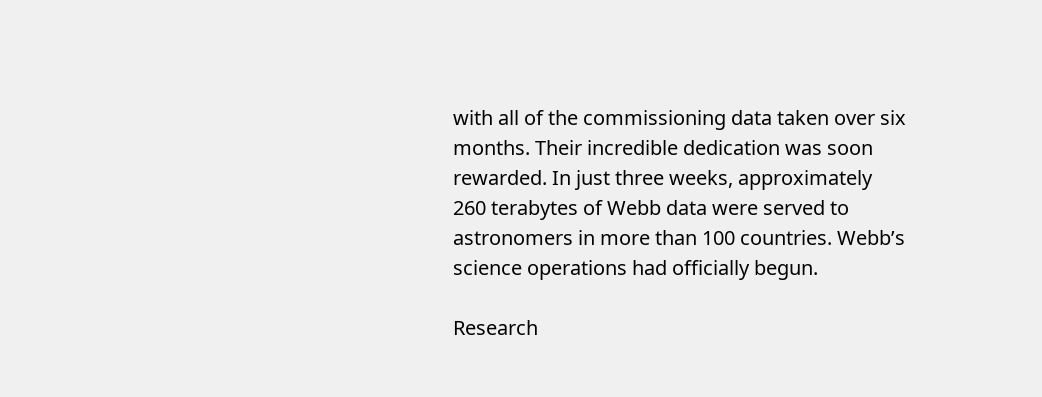with all of the commissioning data taken over six months. Their incredible dedication was soon rewarded. In just three weeks, approximately 260 terabytes of Webb data were served to astronomers in more than 100 countries. Webb’s science operations had officially begun.

Research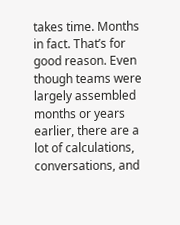takes time. Months in fact. That’s for good reason. Even though teams were largely assembled months or years earlier, there are a lot of calculations, conversations, and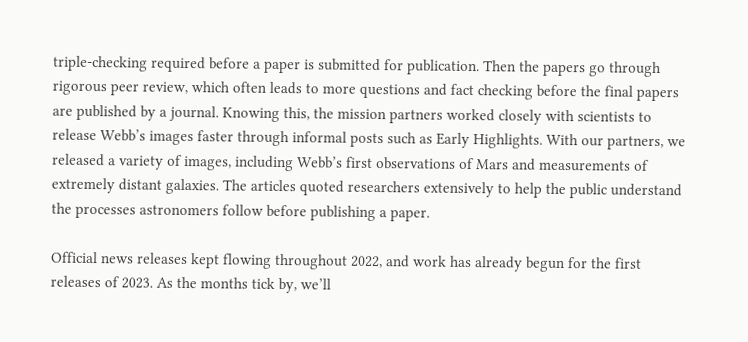triple-checking required before a paper is submitted for publication. Then the papers go through rigorous peer review, which often leads to more questions and fact checking before the final papers are published by a journal. Knowing this, the mission partners worked closely with scientists to release Webb’s images faster through informal posts such as Early Highlights. With our partners, we released a variety of images, including Webb’s first observations of Mars and measurements of extremely distant galaxies. The articles quoted researchers extensively to help the public understand the processes astronomers follow before publishing a paper.

Official news releases kept flowing throughout 2022, and work has already begun for the first releases of 2023. As the months tick by, we’ll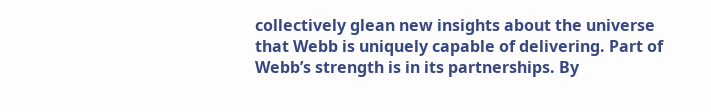collectively glean new insights about the universe that Webb is uniquely capable of delivering. Part of Webb’s strength is in its partnerships. By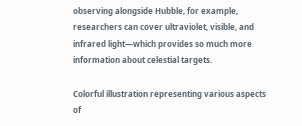observing alongside Hubble, for example, researchers can cover ultraviolet, visible, and infrared light—which provides so much more information about celestial targets.

Colorful illustration representing various aspects of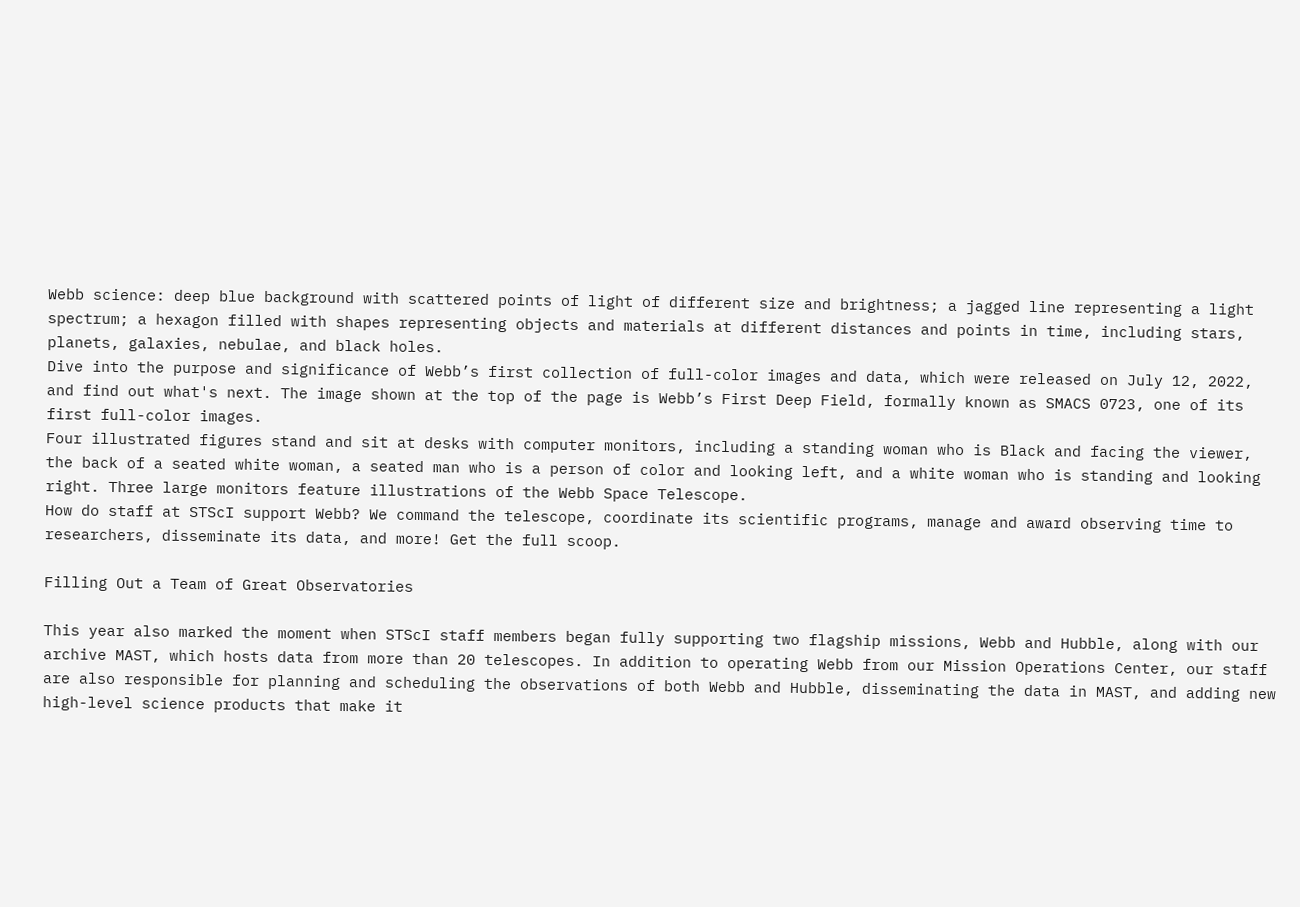Webb science: deep blue background with scattered points of light of different size and brightness; a jagged line representing a light spectrum; a hexagon filled with shapes representing objects and materials at different distances and points in time, including stars, planets, galaxies, nebulae, and black holes.
Dive into the purpose and significance of Webb’s first collection of full-color images and data, which were released on July 12, 2022, and find out what's next. The image shown at the top of the page is Webb’s First Deep Field, formally known as SMACS 0723, one of its first full-color images.
Four illustrated figures stand and sit at desks with computer monitors, including a standing woman who is Black and facing the viewer, the back of a seated white woman, a seated man who is a person of color and looking left, and a white woman who is standing and looking right. Three large monitors feature illustrations of the Webb Space Telescope.
How do staff at STScI support Webb? We command the telescope, coordinate its scientific programs, manage and award observing time to researchers, disseminate its data, and more! Get the full scoop.

Filling Out a Team of Great Observatories

This year also marked the moment when STScI staff members began fully supporting two flagship missions, Webb and Hubble, along with our archive MAST, which hosts data from more than 20 telescopes. In addition to operating Webb from our Mission Operations Center, our staff are also responsible for planning and scheduling the observations of both Webb and Hubble, disseminating the data in MAST, and adding new high-level science products that make it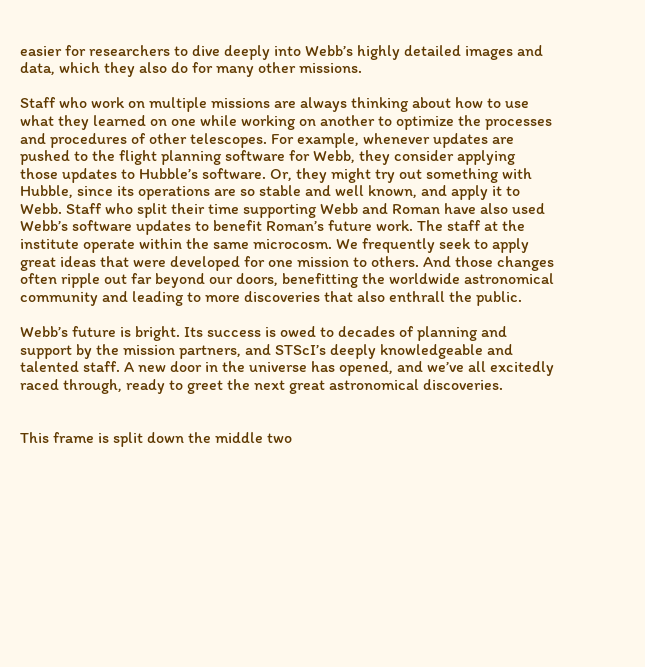easier for researchers to dive deeply into Webb’s highly detailed images and data, which they also do for many other missions.

Staff who work on multiple missions are always thinking about how to use what they learned on one while working on another to optimize the processes and procedures of other telescopes. For example, whenever updates are pushed to the flight planning software for Webb, they consider applying those updates to Hubble’s software. Or, they might try out something with Hubble, since its operations are so stable and well known, and apply it to Webb. Staff who split their time supporting Webb and Roman have also used Webb’s software updates to benefit Roman’s future work. The staff at the institute operate within the same microcosm. We frequently seek to apply great ideas that were developed for one mission to others. And those changes often ripple out far beyond our doors, benefitting the worldwide astronomical community and leading to more discoveries that also enthrall the public.

Webb’s future is bright. Its success is owed to decades of planning and support by the mission partners, and STScI’s deeply knowledgeable and talented staff. A new door in the universe has opened, and we’ve all excitedly raced through, ready to greet the next great astronomical discoveries.


This frame is split down the middle two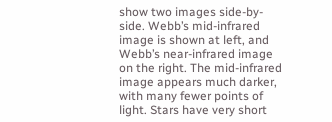show two images side-by-side. Webb’s mid-infrared image is shown at left, and Webb’s near-infrared image on the right. The mid-infrared image appears much darker, with many fewer points of light. Stars have very short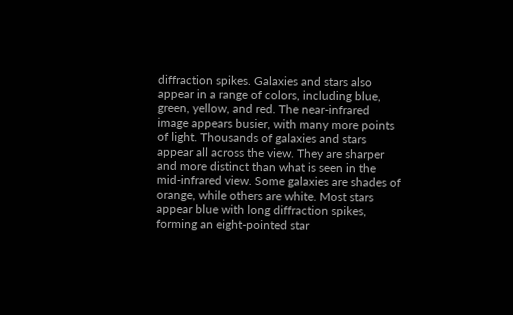diffraction spikes. Galaxies and stars also appear in a range of colors, including blue, green, yellow, and red. The near-infrared image appears busier, with many more points of light. Thousands of galaxies and stars appear all across the view. They are sharper and more distinct than what is seen in the mid-infrared view. Some galaxies are shades of orange, while others are white. Most stars appear blue with long diffraction spikes, forming an eight-pointed star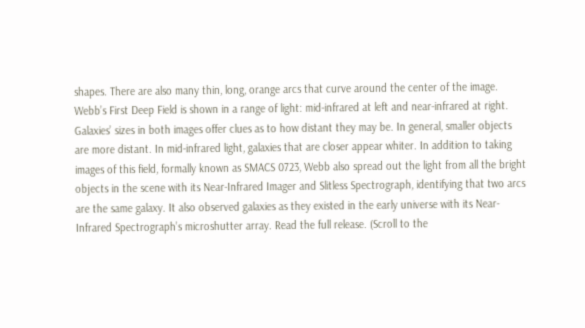shapes. There are also many thin, long, orange arcs that curve around the center of the image.
Webb’s First Deep Field is shown in a range of light: mid-infrared at left and near-infrared at right. Galaxies’ sizes in both images offer clues as to how distant they may be. In general, smaller objects are more distant. In mid-infrared light, galaxies that are closer appear whiter. In addition to taking images of this field, formally known as SMACS 0723, Webb also spread out the light from all the bright objects in the scene with its Near-Infrared Imager and Slitless Spectrograph, identifying that two arcs are the same galaxy. It also observed galaxies as they existed in the early universe with its Near-Infrared Spectrograph’s microshutter array. Read the full release. (Scroll to the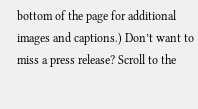bottom of the page for additional images and captions.) Don’t want to miss a press release? Scroll to the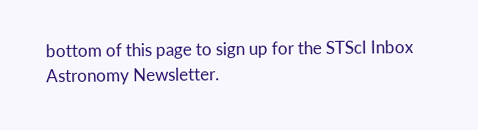bottom of this page to sign up for the STScI Inbox Astronomy Newsletter.